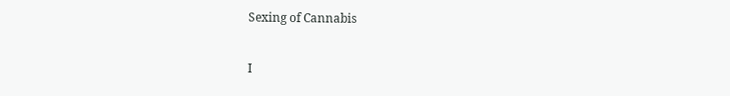Sexing of Cannabis

I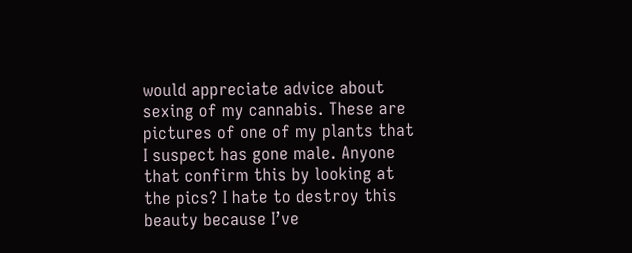would appreciate advice about sexing of my cannabis. These are pictures of one of my plants that I suspect has gone male. Anyone that confirm this by looking at the pics? I hate to destroy this beauty because I’ve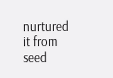nurtured it from seed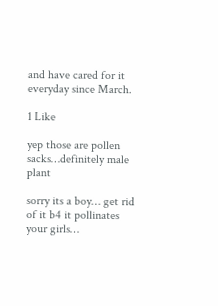and have cared for it everyday since March.

1 Like

yep those are pollen sacks…definitely male plant

sorry its a boy… get rid of it b4 it pollinates your girls…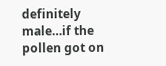definitely male…if the pollen got on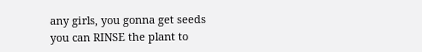any girls, you gonna get seeds
you can RINSE the plant to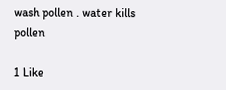wash pollen . water kills pollen

1 Like